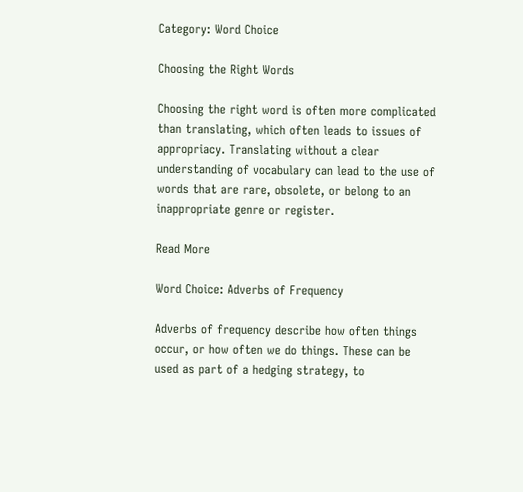Category: Word Choice

Choosing the Right Words

Choosing the right word is often more complicated than translating, which often leads to issues of appropriacy. Translating without a clear understanding of vocabulary can lead to the use of words that are rare, obsolete, or belong to an inappropriate genre or register.

Read More

Word Choice: Adverbs of Frequency

Adverbs of frequency describe how often things occur, or how often we do things. These can be used as part of a hedging strategy, to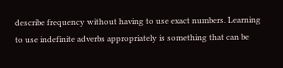describe frequency without having to use exact numbers. Learning to use indefinite adverbs appropriately is something that can be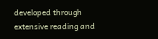developed through extensive reading and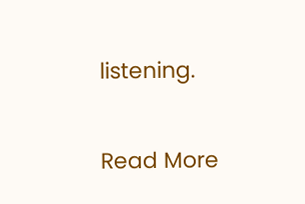listening.

Read More